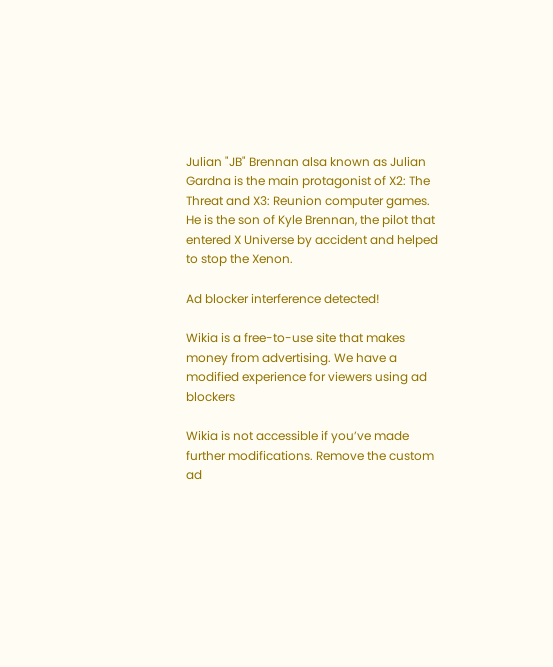Julian "JB" Brennan alsa known as Julian Gardna is the main protagonist of X2: The Threat and X3: Reunion computer games. He is the son of Kyle Brennan, the pilot that entered X Universe by accident and helped to stop the Xenon.

Ad blocker interference detected!

Wikia is a free-to-use site that makes money from advertising. We have a modified experience for viewers using ad blockers

Wikia is not accessible if you’ve made further modifications. Remove the custom ad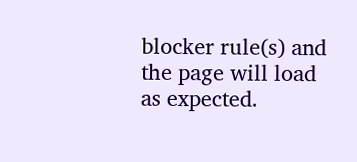blocker rule(s) and the page will load as expected.